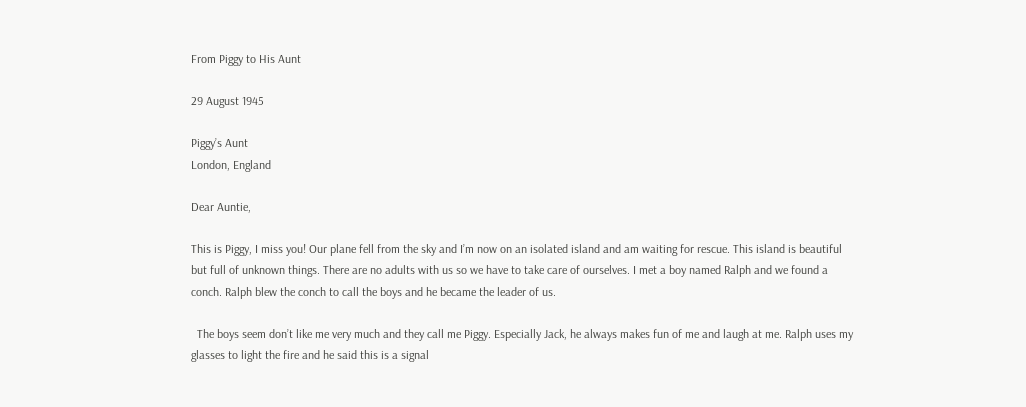From Piggy to His Aunt

29 August 1945

Piggy’s Aunt
London, England

Dear Auntie,

This is Piggy, I miss you! Our plane fell from the sky and I’m now on an isolated island and am waiting for rescue. This island is beautiful but full of unknown things. There are no adults with us so we have to take care of ourselves. I met a boy named Ralph and we found a conch. Ralph blew the conch to call the boys and he became the leader of us.

  The boys seem don’t like me very much and they call me Piggy. Especially Jack, he always makes fun of me and laugh at me. Ralph uses my glasses to light the fire and he said this is a signal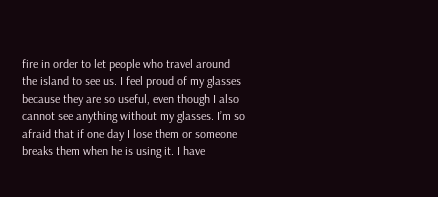fire in order to let people who travel around the island to see us. I feel proud of my glasses because they are so useful, even though I also cannot see anything without my glasses. I’m so afraid that if one day I lose them or someone breaks them when he is using it. I have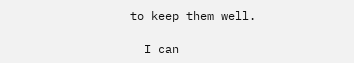to keep them well.

  I can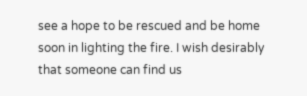see a hope to be rescued and be home soon in lighting the fire. I wish desirably that someone can find us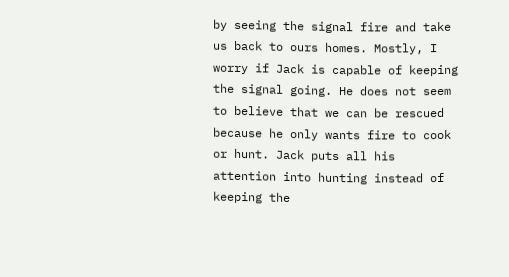by seeing the signal fire and take us back to ours homes. Mostly, I worry if Jack is capable of keeping the signal going. He does not seem to believe that we can be rescued because he only wants fire to cook or hunt. Jack puts all his attention into hunting instead of keeping the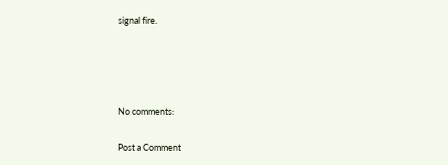signal fire.




No comments:

Post a Comment